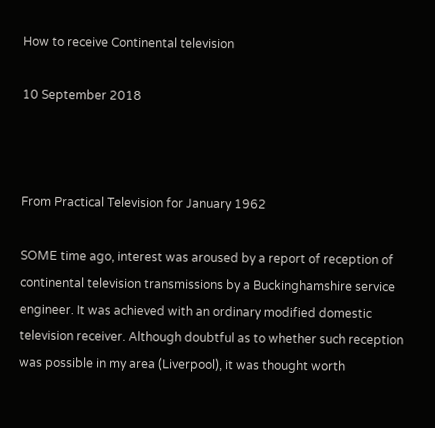How to receive Continental television

10 September 2018



From Practical Television for January 1962

SOME time ago, interest was aroused by a report of reception of continental television transmissions by a Buckinghamshire service engineer. It was achieved with an ordinary modified domestic television receiver. Although doubtful as to whether such reception was possible in my area (Liverpool), it was thought worth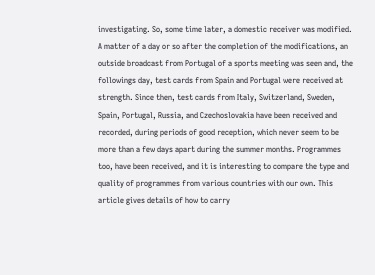investigating. So, some time later, a domestic receiver was modified. A matter of a day or so after the completion of the modifications, an outside broadcast from Portugal of a sports meeting was seen and, the followings day, test cards from Spain and Portugal were received at strength. Since then, test cards from Italy, Switzerland, Sweden, Spain, Portugal, Russia, and Czechoslovakia have been received and recorded, during periods of good reception, which never seem to be more than a few days apart during the summer months. Programmes too, have been received, and it is interesting to compare the type and quality of programmes from various countries with our own. This article gives details of how to carry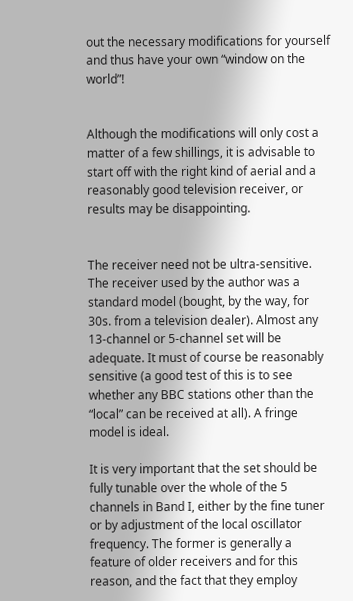out the necessary modifications for yourself and thus have your own “window on the world”!


Although the modifications will only cost a matter of a few shillings, it is advisable to start off with the right kind of aerial and a reasonably good television receiver, or results may be disappointing.


The receiver need not be ultra-sensitive. The receiver used by the author was a standard model (bought, by the way, for 30s. from a television dealer). Almost any 13-channel or 5-channel set will be adequate. It must of course be reasonably sensitive (a good test of this is to see whether any BBC stations other than the “local” can be received at all). A fringe model is ideal.

It is very important that the set should be fully tunable over the whole of the 5 channels in Band I, either by the fine tuner or by adjustment of the local oscillator frequency. The former is generally a feature of older receivers and for this reason, and the fact that they employ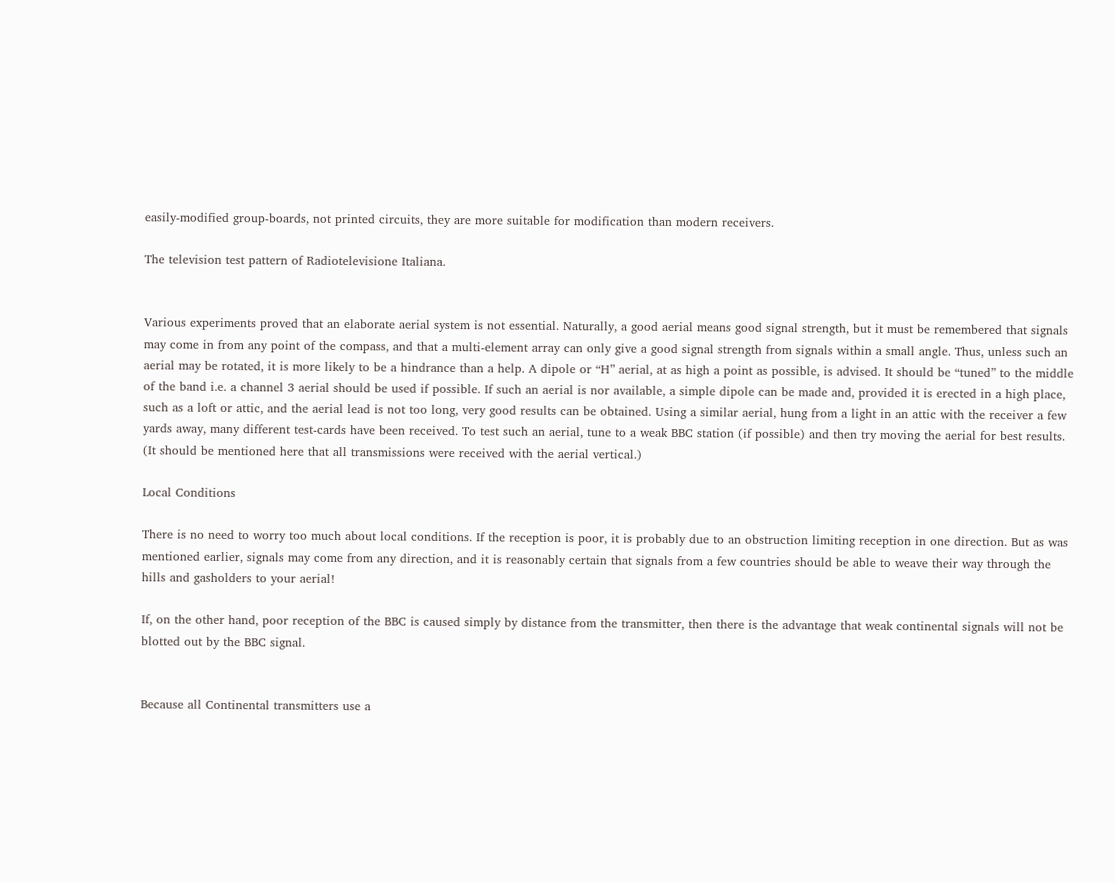easily-modified group-boards, not printed circuits, they are more suitable for modification than modern receivers.

The television test pattern of Radiotelevisione Italiana.


Various experiments proved that an elaborate aerial system is not essential. Naturally, a good aerial means good signal strength, but it must be remembered that signals may come in from any point of the compass, and that a multi-element array can only give a good signal strength from signals within a small angle. Thus, unless such an aerial may be rotated, it is more likely to be a hindrance than a help. A dipole or “H” aerial, at as high a point as possible, is advised. It should be “tuned” to the middle of the band i.e. a channel 3 aerial should be used if possible. If such an aerial is nor available, a simple dipole can be made and, provided it is erected in a high place, such as a loft or attic, and the aerial lead is not too long, very good results can be obtained. Using a similar aerial, hung from a light in an attic with the receiver a few yards away, many different test-cards have been received. To test such an aerial, tune to a weak BBC station (if possible) and then try moving the aerial for best results. (It should be mentioned here that all transmissions were received with the aerial vertical.)

Local Conditions

There is no need to worry too much about local conditions. If the reception is poor, it is probably due to an obstruction limiting reception in one direction. But as was mentioned earlier, signals may come from any direction, and it is reasonably certain that signals from a few countries should be able to weave their way through the hills and gasholders to your aerial!

If, on the other hand, poor reception of the BBC is caused simply by distance from the transmitter, then there is the advantage that weak continental signals will not be blotted out by the BBC signal.


Because all Continental transmitters use a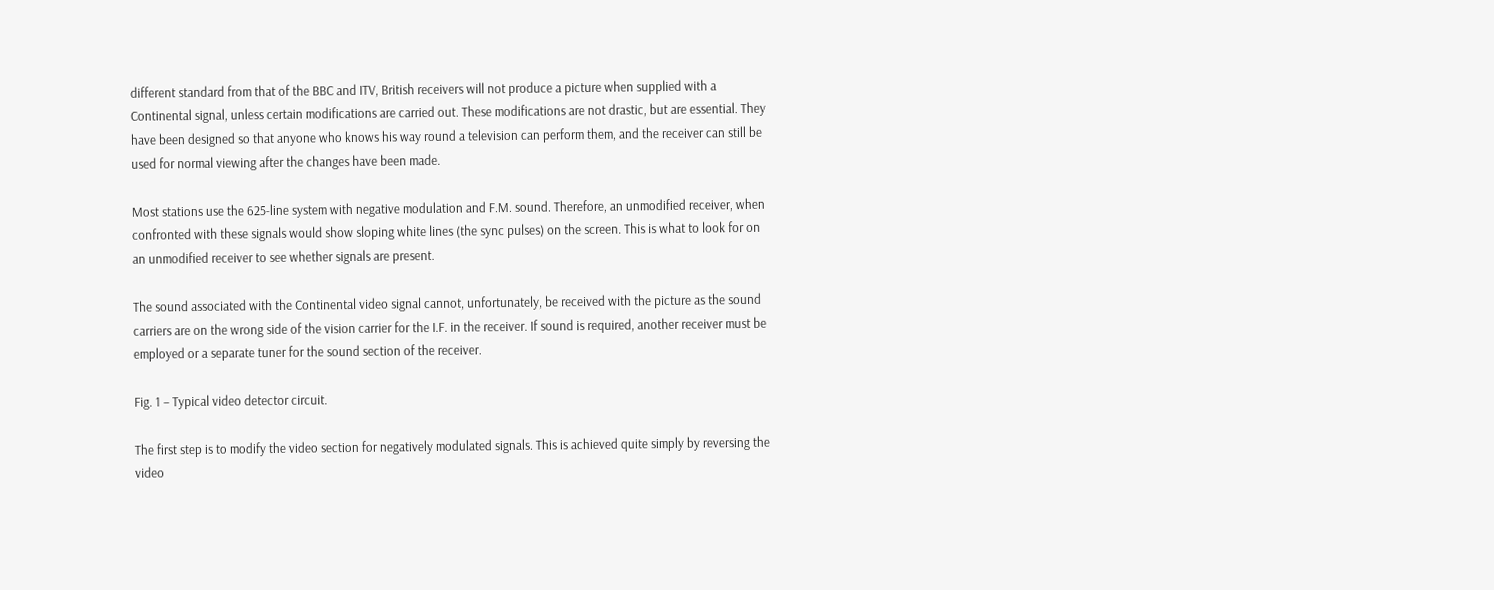different standard from that of the BBC and ITV, British receivers will not produce a picture when supplied with a Continental signal, unless certain modifications are carried out. These modifications are not drastic, but are essential. They have been designed so that anyone who knows his way round a television can perform them, and the receiver can still be used for normal viewing after the changes have been made.

Most stations use the 625-line system with negative modulation and F.M. sound. Therefore, an unmodified receiver, when confronted with these signals would show sloping white lines (the sync pulses) on the screen. This is what to look for on an unmodified receiver to see whether signals are present.

The sound associated with the Continental video signal cannot, unfortunately, be received with the picture as the sound carriers are on the wrong side of the vision carrier for the I.F. in the receiver. If sound is required, another receiver must be employed or a separate tuner for the sound section of the receiver.

Fig. 1 – Typical video detector circuit.

The first step is to modify the video section for negatively modulated signals. This is achieved quite simply by reversing the video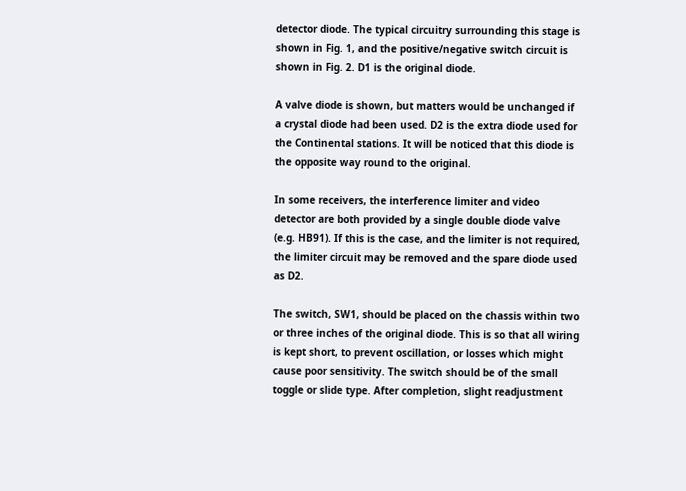detector diode. The typical circuitry surrounding this stage is shown in Fig. 1, and the positive/negative switch circuit is shown in Fig. 2. D1 is the original diode.

A valve diode is shown, but matters would be unchanged if a crystal diode had been used. D2 is the extra diode used for the Continental stations. It will be noticed that this diode is the opposite way round to the original.

In some receivers, the interference limiter and video detector are both provided by a single double diode valve (e.g. HB91). If this is the case, and the limiter is not required, the limiter circuit may be removed and the spare diode used as D2.

The switch, SW1, should be placed on the chassis within two or three inches of the original diode. This is so that all wiring is kept short, to prevent oscillation, or losses which might cause poor sensitivity. The switch should be of the small toggle or slide type. After completion, slight readjustment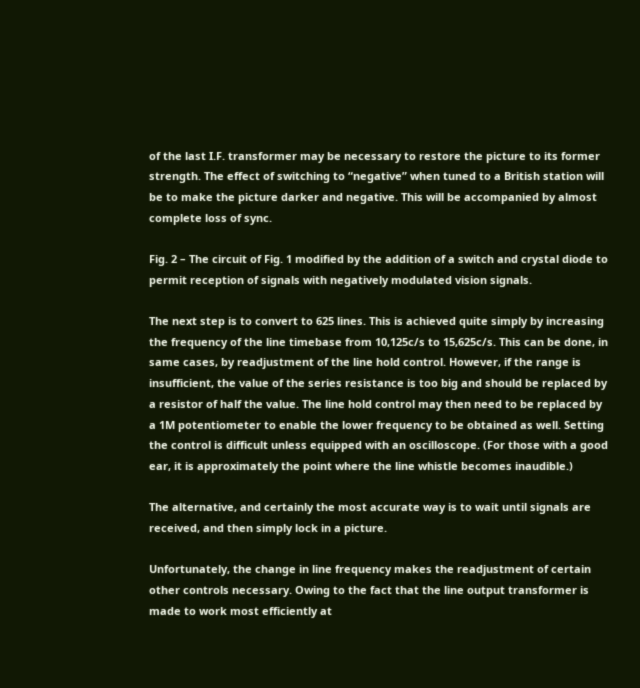of the last I.F. transformer may be necessary to restore the picture to its former strength. The effect of switching to “negative” when tuned to a British station will be to make the picture darker and negative. This will be accompanied by almost complete loss of sync.

Fig. 2 – The circuit of Fig. 1 modified by the addition of a switch and crystal diode to permit reception of signals with negatively modulated vision signals.

The next step is to convert to 625 lines. This is achieved quite simply by increasing the frequency of the line timebase from 10,125c/s to 15,625c/s. This can be done, in same cases, by readjustment of the line hold control. However, if the range is insufficient, the value of the series resistance is too big and should be replaced by a resistor of half the value. The line hold control may then need to be replaced by a 1M potentiometer to enable the lower frequency to be obtained as well. Setting the control is difficult unless equipped with an oscilloscope. (For those with a good ear, it is approximately the point where the line whistle becomes inaudible.)

The alternative, and certainly the most accurate way is to wait until signals are received, and then simply lock in a picture.

Unfortunately, the change in line frequency makes the readjustment of certain other controls necessary. Owing to the fact that the line output transformer is made to work most efficiently at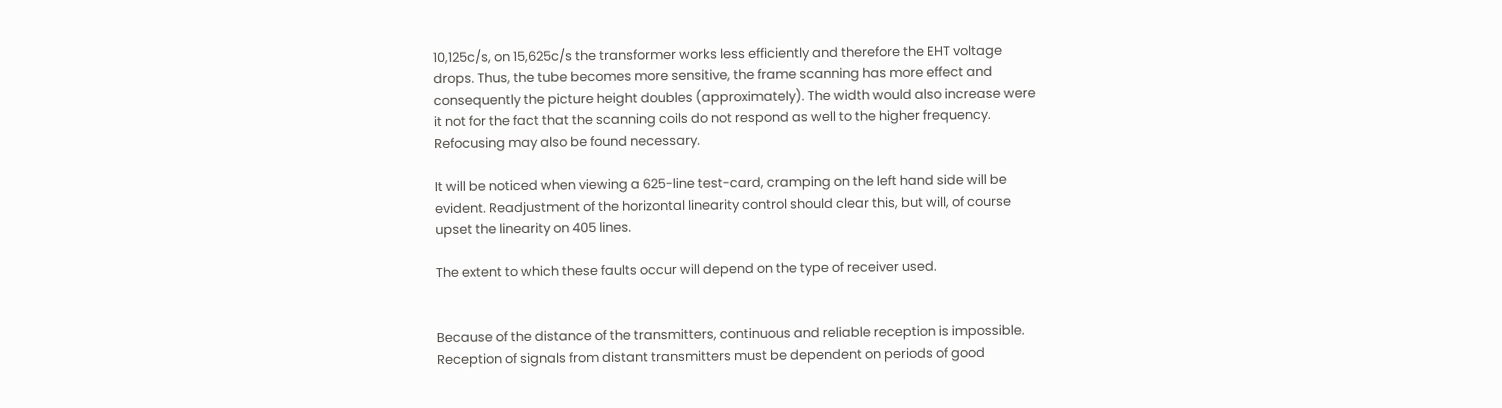10,125c/s, on 15,625c/s the transformer works less efficiently and therefore the EHT voltage drops. Thus, the tube becomes more sensitive, the frame scanning has more effect and consequently the picture height doubles (approximately). The width would also increase were it not for the fact that the scanning coils do not respond as well to the higher frequency. Refocusing may also be found necessary.

It will be noticed when viewing a 625-line test-card, cramping on the left hand side will be evident. Readjustment of the horizontal linearity control should clear this, but will, of course upset the linearity on 405 lines.

The extent to which these faults occur will depend on the type of receiver used.


Because of the distance of the transmitters, continuous and reliable reception is impossible. Reception of signals from distant transmitters must be dependent on periods of good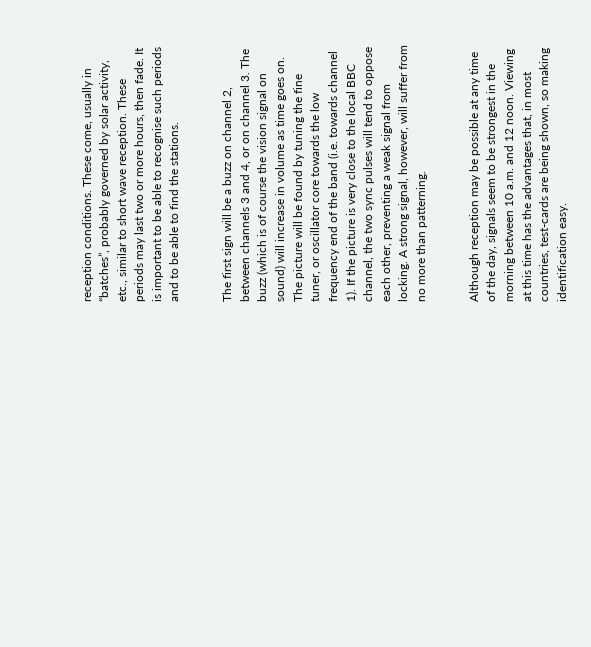reception conditions. These come, usually in “batches”, probably governed by solar activity, etc., similar to short wave reception. These periods may last two or more hours, then fade. It is important to be able to recognise such periods and to be able to find the stations.


The first sign will be a buzz on channel 2, between channels 3 and 4, or on channel 3. The buzz (which is of course the vision signal on sound) will increase in volume as time goes on. The picture will be found by tuning the fine tuner, or oscillator core towards the low frequency end of the band (i.e. towards channel 1). If the picture is very close to the local BBC channel, the two sync pulses will tend to oppose each other, preventing a weak signal from locking. A strong signal, however, will suffer from no more than patterning.


Although reception may be possible at any time of the day, signals seem to be strongest in the morning between 10 a.m. and 12 noon. Viewing at this time has the advantages that, in most countries, test-cards are being shown, so making identification easy.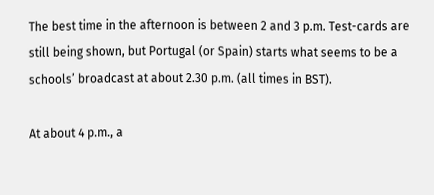The best time in the afternoon is between 2 and 3 p.m. Test-cards are still being shown, but Portugal (or Spain) starts what seems to be a schools’ broadcast at about 2.30 p.m. (all times in BST).

At about 4 p.m., a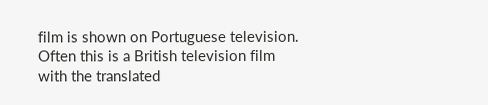film is shown on Portuguese television. Often this is a British television film with the translated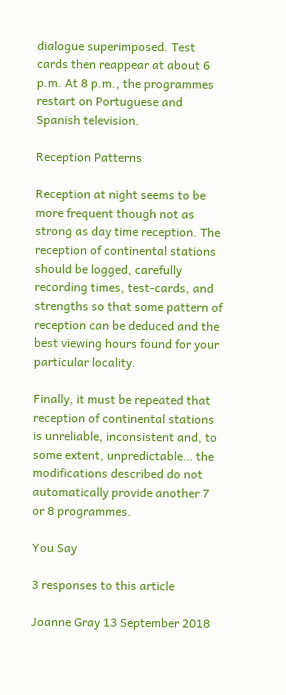dialogue superimposed. Test cards then reappear at about 6 p.m. At 8 p.m., the programmes restart on Portuguese and Spanish television.

Reception Patterns

Reception at night seems to be more frequent though not as strong as day time reception. The reception of continental stations should be logged, carefully recording times, test-cards, and strengths so that some pattern of reception can be deduced and the best viewing hours found for your particular locality.

Finally, it must be repeated that reception of continental stations is unreliable, inconsistent and, to some extent, unpredictable… the modifications described do not automatically provide another 7 or 8 programmes.

You Say

3 responses to this article

Joanne Gray 13 September 2018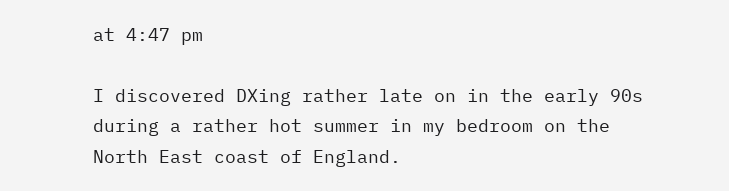at 4:47 pm

I discovered DXing rather late on in the early 90s during a rather hot summer in my bedroom on the North East coast of England.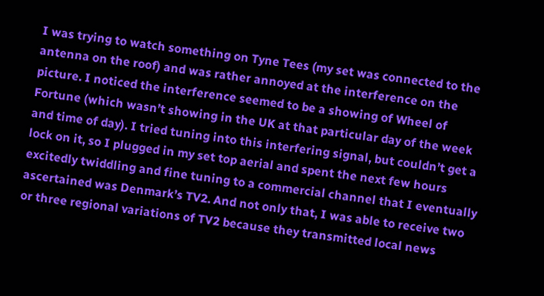I was trying to watch something on Tyne Tees (my set was connected to the antenna on the roof) and was rather annoyed at the interference on the picture. I noticed the interference seemed to be a showing of Wheel of Fortune (which wasn’t showing in the UK at that particular day of the week and time of day). I tried tuning into this interfering signal, but couldn’t get a lock on it, so I plugged in my set top aerial and spent the next few hours excitedly twiddling and fine tuning to a commercial channel that I eventually ascertained was Denmark’s TV2. And not only that, I was able to receive two or three regional variations of TV2 because they transmitted local news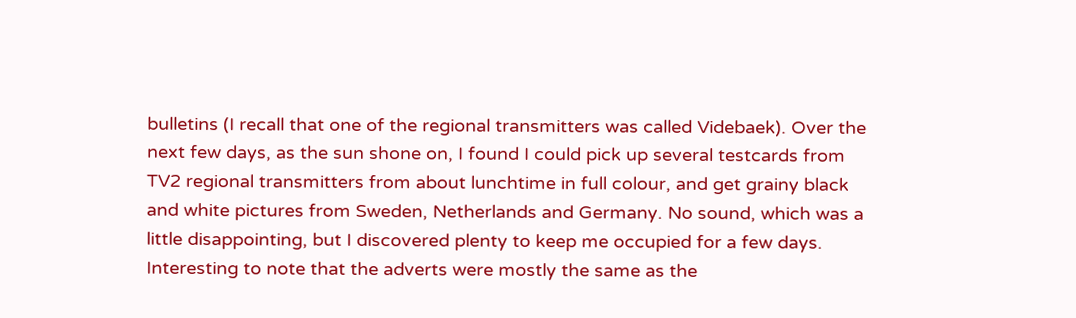bulletins (I recall that one of the regional transmitters was called Videbaek). Over the next few days, as the sun shone on, I found I could pick up several testcards from TV2 regional transmitters from about lunchtime in full colour, and get grainy black and white pictures from Sweden, Netherlands and Germany. No sound, which was a little disappointing, but I discovered plenty to keep me occupied for a few days. Interesting to note that the adverts were mostly the same as the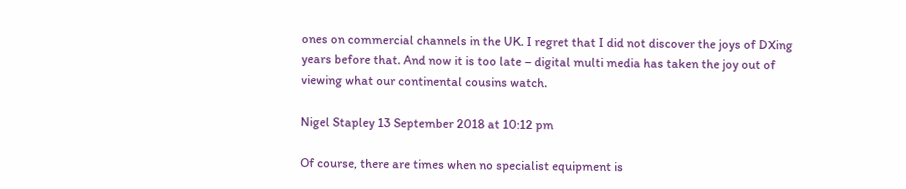ones on commercial channels in the UK. I regret that I did not discover the joys of DXing years before that. And now it is too late – digital multi media has taken the joy out of viewing what our continental cousins watch.

Nigel Stapley 13 September 2018 at 10:12 pm

Of course, there are times when no specialist equipment is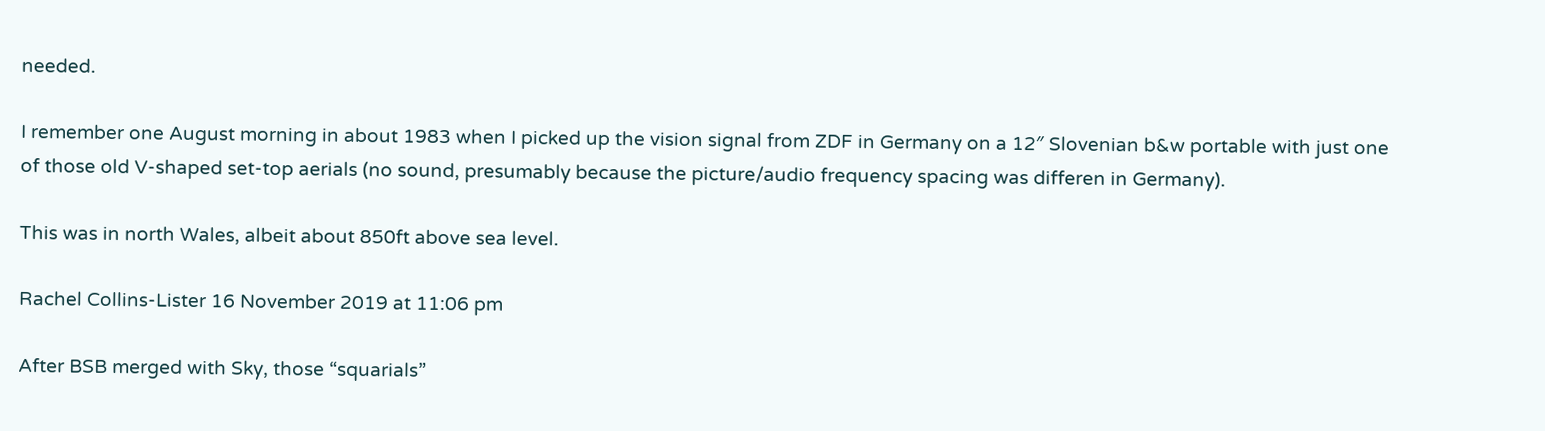needed.

I remember one August morning in about 1983 when I picked up the vision signal from ZDF in Germany on a 12″ Slovenian b&w portable with just one of those old V-shaped set-top aerials (no sound, presumably because the picture/audio frequency spacing was differen in Germany).

This was in north Wales, albeit about 850ft above sea level.

Rachel Collins-Lister 16 November 2019 at 11:06 pm

After BSB merged with Sky, those “squarials”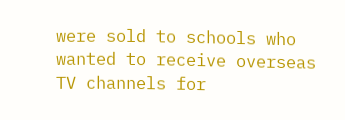were sold to schools who wanted to receive overseas TV channels for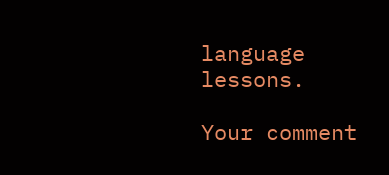language lessons.

Your comment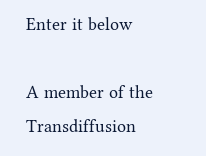Enter it below

A member of the Transdiffusion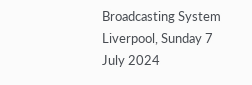Broadcasting System
Liverpool, Sunday 7 July 2024